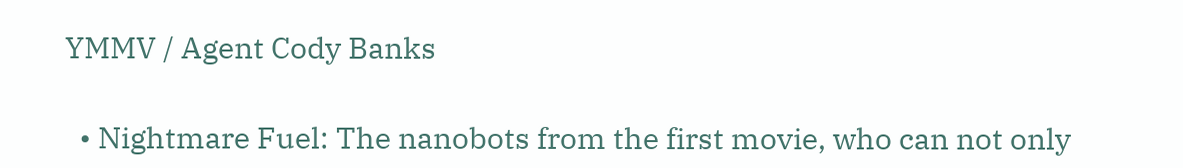YMMV / Agent Cody Banks

  • Nightmare Fuel: The nanobots from the first movie, who can not only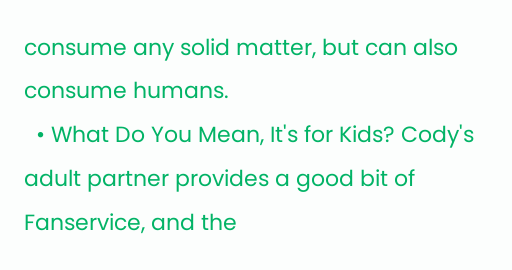consume any solid matter, but can also consume humans.
  • What Do You Mean, It's for Kids? Cody's adult partner provides a good bit of Fanservice, and the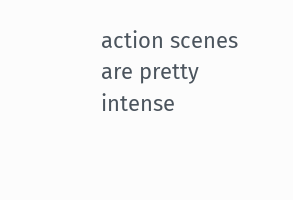action scenes are pretty intense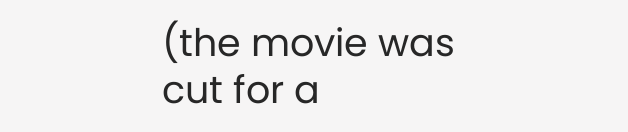(the movie was cut for a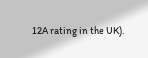12A rating in the UK).